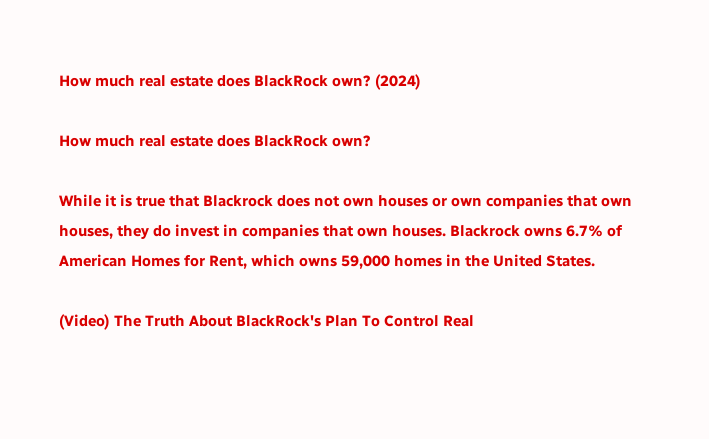How much real estate does BlackRock own? (2024)

How much real estate does BlackRock own?

While it is true that Blackrock does not own houses or own companies that own houses, they do invest in companies that own houses. Blackrock owns 6.7% of American Homes for Rent, which owns 59,000 homes in the United States.

(Video) The Truth About BlackRock's Plan To Control Real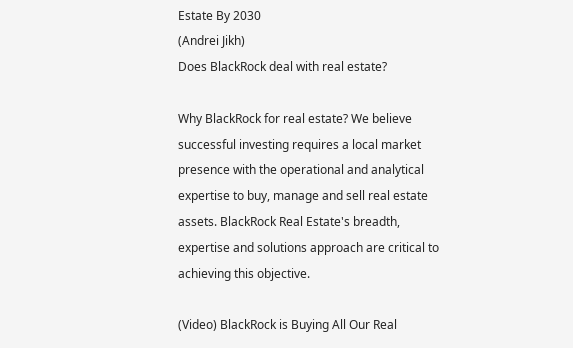Estate By 2030
(Andrei Jikh)
Does BlackRock deal with real estate?

Why BlackRock for real estate? We believe successful investing requires a local market presence with the operational and analytical expertise to buy, manage and sell real estate assets. BlackRock Real Estate's breadth, expertise and solutions approach are critical to achieving this objective.

(Video) BlackRock is Buying All Our Real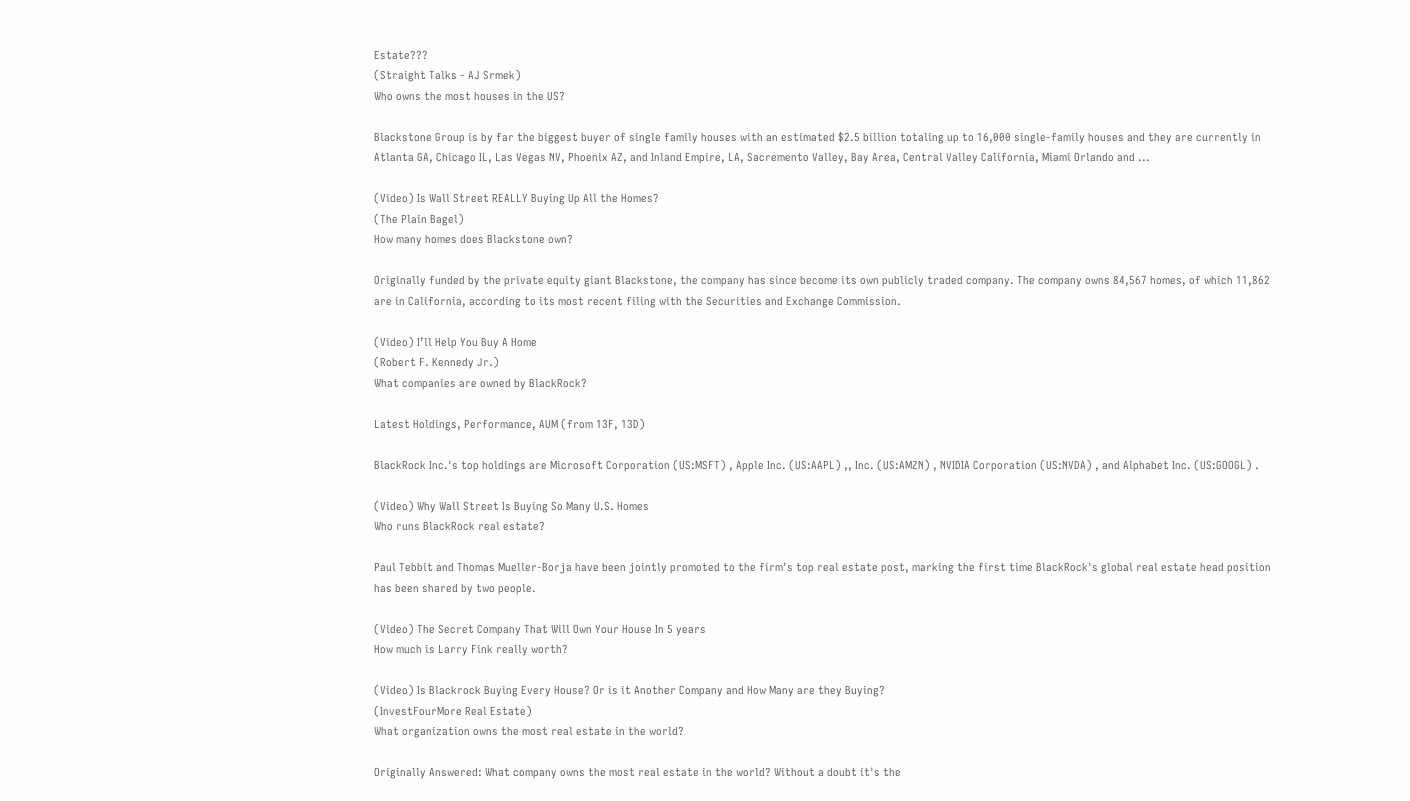Estate???
(Straight Talks - AJ Srmek)
Who owns the most houses in the US?

Blackstone Group is by far the biggest buyer of single family houses with an estimated $2.5 billion totaling up to 16,000 single-family houses and they are currently in Atlanta GA, Chicago IL, Las Vegas NV, Phoenix AZ, and Inland Empire, LA, Sacremento Valley, Bay Area, Central Valley California, Miami Orlando and ...

(Video) Is Wall Street REALLY Buying Up All the Homes?
(The Plain Bagel)
How many homes does Blackstone own?

Originally funded by the private equity giant Blackstone, the company has since become its own publicly traded company. The company owns 84,567 homes, of which 11,862 are in California, according to its most recent filing with the Securities and Exchange Commission.

(Video) I’ll Help You Buy A Home
(Robert F. Kennedy Jr.)
What companies are owned by BlackRock?

Latest Holdings, Performance, AUM (from 13F, 13D)

BlackRock Inc.'s top holdings are Microsoft Corporation (US:MSFT) , Apple Inc. (US:AAPL) ,, Inc. (US:AMZN) , NVIDIA Corporation (US:NVDA) , and Alphabet Inc. (US:GOOGL) .

(Video) Why Wall Street Is Buying So Many U.S. Homes
Who runs BlackRock real estate?

Paul Tebbit and Thomas Mueller-Borja have been jointly promoted to the firm's top real estate post, marking the first time BlackRock's global real estate head position has been shared by two people.

(Video) The Secret Company That Will Own Your House In 5 years
How much is Larry Fink really worth?

(Video) Is Blackrock Buying Every House? Or is it Another Company and How Many are they Buying?
(InvestFourMore Real Estate)
What organization owns the most real estate in the world?

Originally Answered: What company owns the most real estate in the world? Without a doubt it's the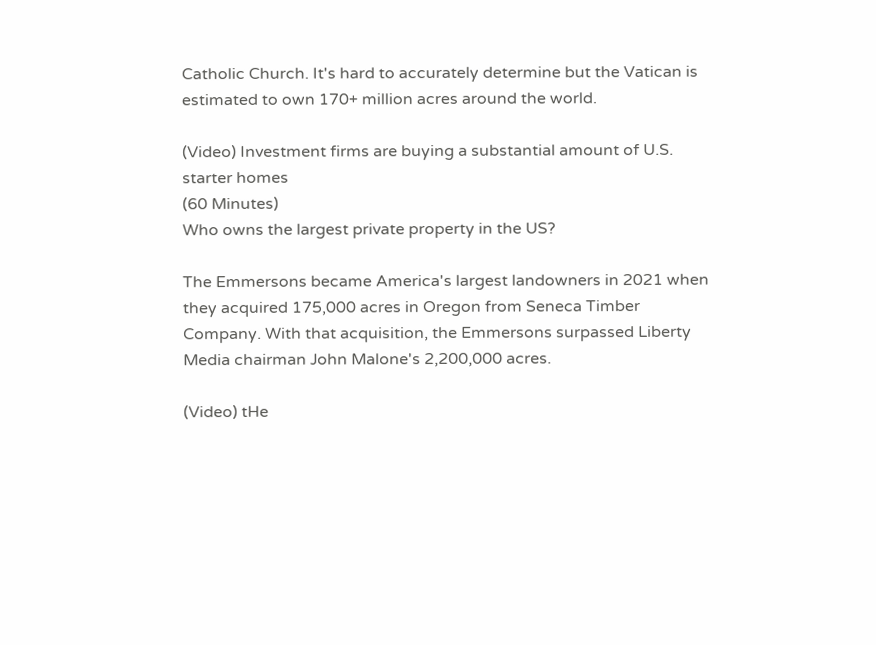Catholic Church. It's hard to accurately determine but the Vatican is estimated to own 170+ million acres around the world.

(Video) Investment firms are buying a substantial amount of U.S. starter homes
(60 Minutes)
Who owns the largest private property in the US?

The Emmersons became America's largest landowners in 2021 when they acquired 175,000 acres in Oregon from Seneca Timber Company. With that acquisition, the Emmersons surpassed Liberty Media chairman John Malone's 2,200,000 acres.

(Video) tHe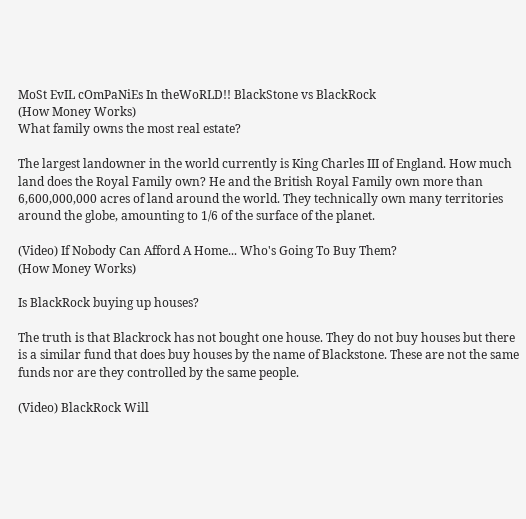MoSt EvIL cOmPaNiEs In theWoRLD!! BlackStone vs BlackRock
(How Money Works)
What family owns the most real estate?

The largest landowner in the world currently is King Charles III of England. How much land does the Royal Family own? He and the British Royal Family own more than 6,600,000,000 acres of land around the world. They technically own many territories around the globe, amounting to 1/6 of the surface of the planet.

(Video) If Nobody Can Afford A Home... Who's Going To Buy Them?
(How Money Works)

Is BlackRock buying up houses?

The truth is that Blackrock has not bought one house. They do not buy houses but there is a similar fund that does buy houses by the name of Blackstone. These are not the same funds nor are they controlled by the same people.

(Video) BlackRock Will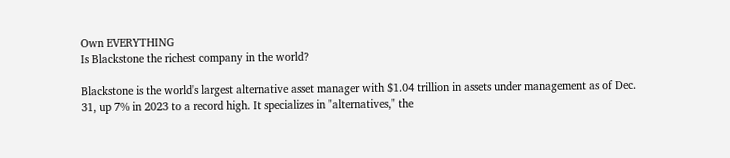Own EVERYTHING
Is Blackstone the richest company in the world?

Blackstone is the world's largest alternative asset manager with $1.04 trillion in assets under management as of Dec. 31, up 7% in 2023 to a record high. It specializes in "alternatives," the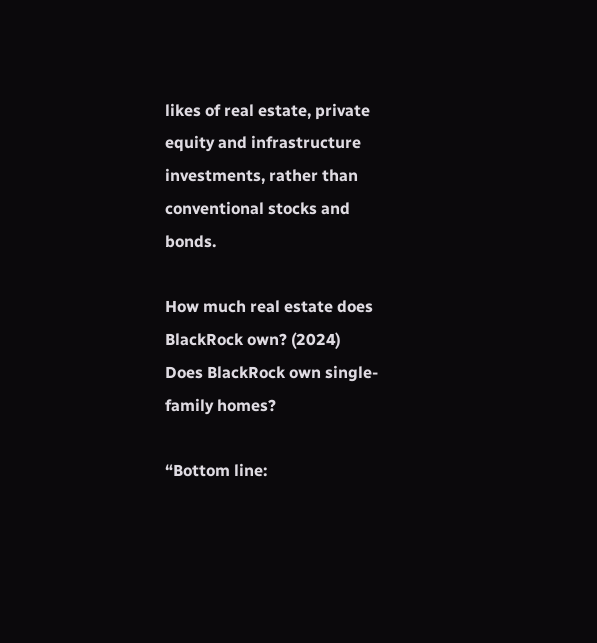likes of real estate, private equity and infrastructure investments, rather than conventional stocks and bonds.

How much real estate does BlackRock own? (2024)
Does BlackRock own single-family homes?

“Bottom line: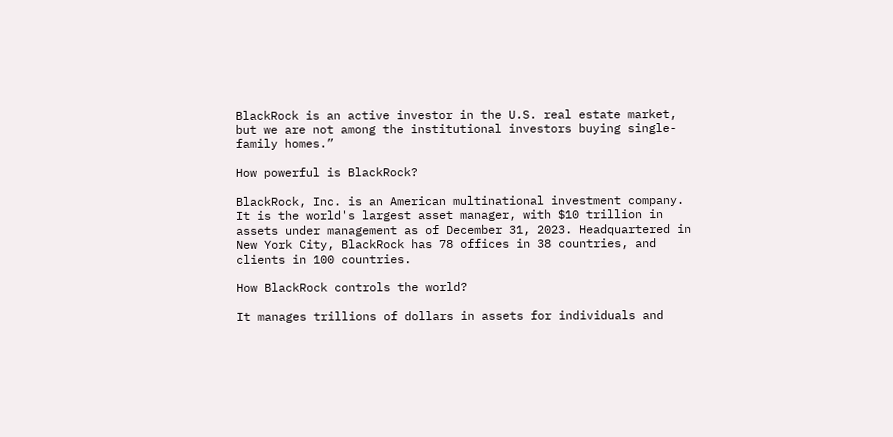BlackRock is an active investor in the U.S. real estate market, but we are not among the institutional investors buying single-family homes.”

How powerful is BlackRock?

BlackRock, Inc. is an American multinational investment company. It is the world's largest asset manager, with $10 trillion in assets under management as of December 31, 2023. Headquartered in New York City, BlackRock has 78 offices in 38 countries, and clients in 100 countries.

How BlackRock controls the world?

It manages trillions of dollars in assets for individuals and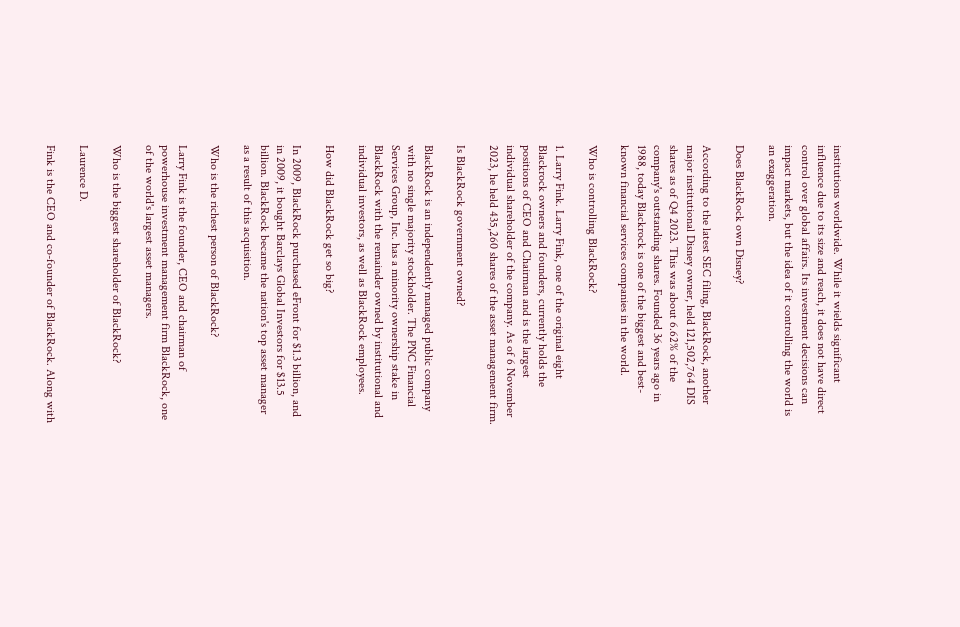institutions worldwide. While it wields significant influence due to its size and reach, it does not have direct control over global affairs. Its investment decisions can impact markets, but the idea of it controlling the world is an exaggeration.

Does BlackRock own Disney?

According to the latest SEC filing, BlackRock, another major institutional Disney owner, held 121,502,764 DIS shares as of Q4 2023. This was about 6.62% of the company's outstanding shares. Founded 36 years ago in 1988, today Blackrock is one of the biggest and best-known financial services companies in the world.

Who is controlling BlackRock?

1. Larry Fink. Larry Fink, one of the original eight Blackrock owners and founders, currently holds the positions of CEO and Chairman and is the largest individual shareholder of the company. As of 6 November 2023, he held 435,260 shares of the asset management firm.

Is BlackRock government owned?

BlackRock is an independently managed public company with no single majority stockholder. The PNC Financial Services Group, Inc. has a minority ownership stake in BlackRock with the remainder owned by institutional and individual investors, as well as BlackRock employees.

How did BlackRock get so big?

In 2009, BlackRock purchased eFront for $1.3 billion, and in 2009, it bought Barclays Global Investors for $13.5 billion. BlackRock became the nation's top asset manager as a result of this acquisition.

Who is the richest person of BlackRock?

Larry Fink is the founder, CEO and chairman of powerhouse investment management firm BlackRock, one of the world's largest asset managers.

Who is the biggest shareholder of BlackRock?

Laurence D.

Fink is the CEO and co-founder of BlackRock. Along with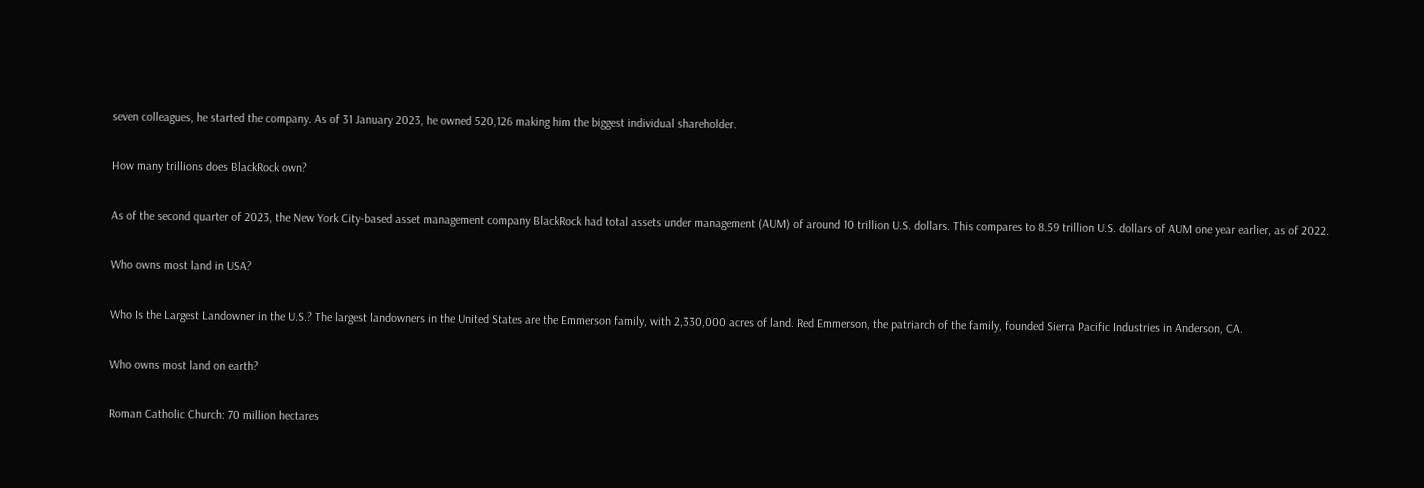seven colleagues, he started the company. As of 31 January 2023, he owned 520,126 making him the biggest individual shareholder.

How many trillions does BlackRock own?

As of the second quarter of 2023, the New York City-based asset management company BlackRock had total assets under management (AUM) of around 10 trillion U.S. dollars. This compares to 8.59 trillion U.S. dollars of AUM one year earlier, as of 2022.

Who owns most land in USA?

Who Is the Largest Landowner in the U.S.? The largest landowners in the United States are the Emmerson family, with 2,330,000 acres of land. Red Emmerson, the patriarch of the family, founded Sierra Pacific Industries in Anderson, CA.

Who owns most land on earth?

Roman Catholic Church: 70 million hectares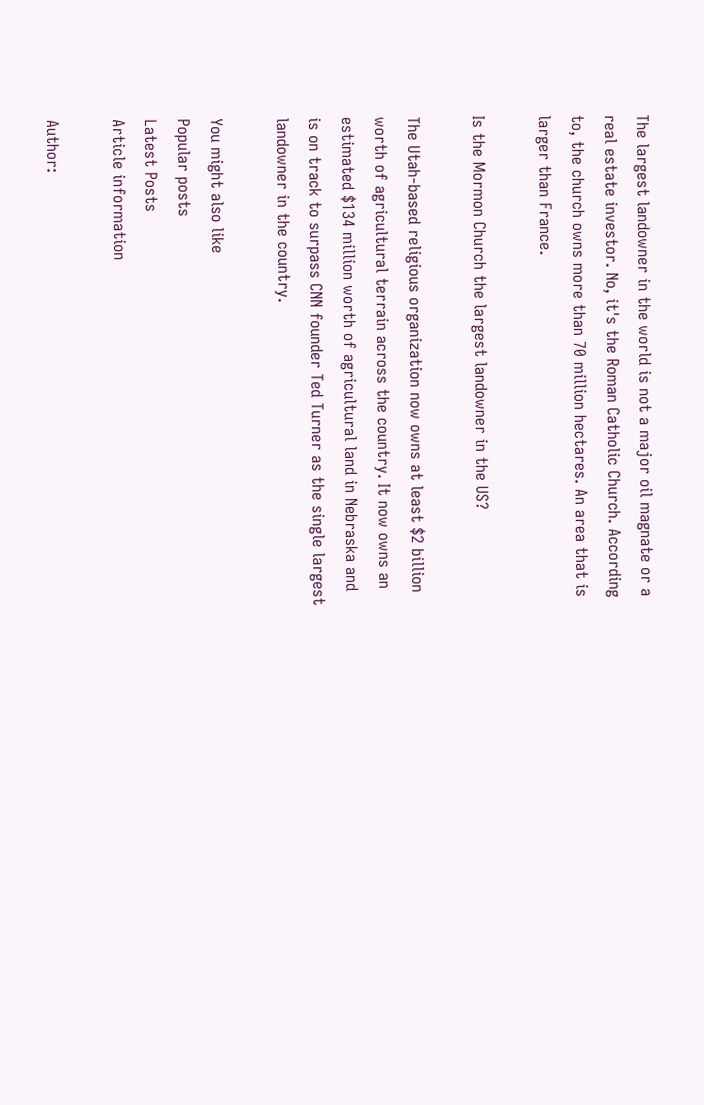The largest landowner in the world is not a major oil magnate or a real estate investor. No, it's the Roman Catholic Church. According to, the church owns more than 70 million hectares. An area that is larger than France.

Is the Mormon Church the largest landowner in the US?

The Utah-based religious organization now owns at least $2 billion worth of agricultural terrain across the country. It now owns an estimated $134 million worth of agricultural land in Nebraska and is on track to surpass CNN founder Ted Turner as the single largest landowner in the country.

You might also like
Popular posts
Latest Posts
Article information

Author: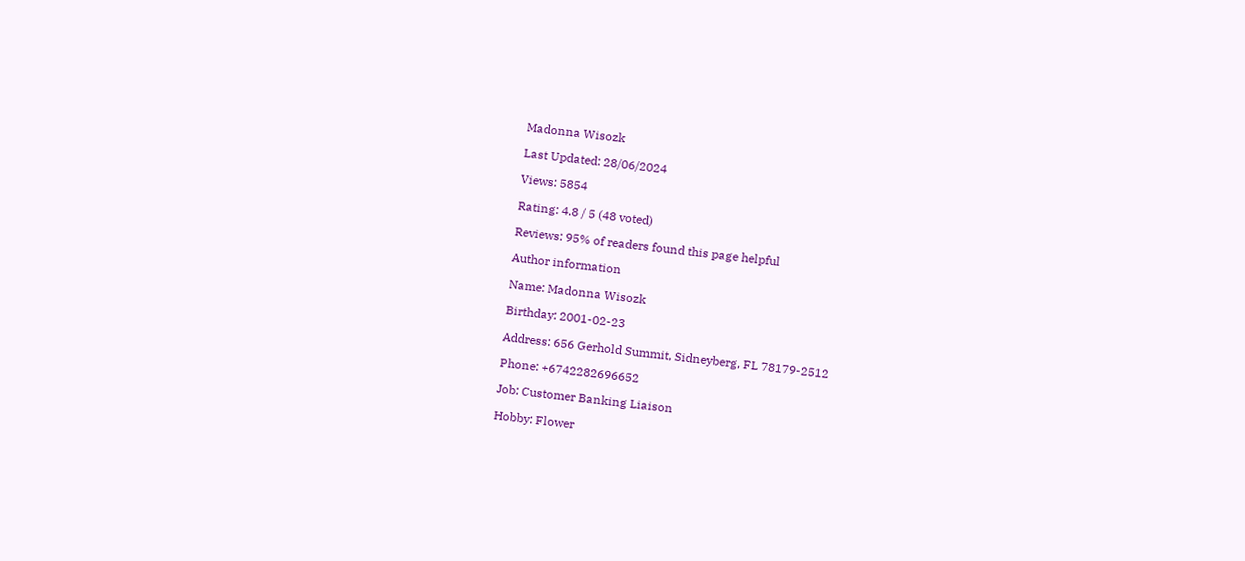Madonna Wisozk

Last Updated: 28/06/2024

Views: 5854

Rating: 4.8 / 5 (48 voted)

Reviews: 95% of readers found this page helpful

Author information

Name: Madonna Wisozk

Birthday: 2001-02-23

Address: 656 Gerhold Summit, Sidneyberg, FL 78179-2512

Phone: +6742282696652

Job: Customer Banking Liaison

Hobby: Flower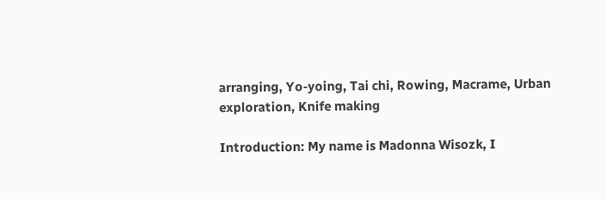arranging, Yo-yoing, Tai chi, Rowing, Macrame, Urban exploration, Knife making

Introduction: My name is Madonna Wisozk, I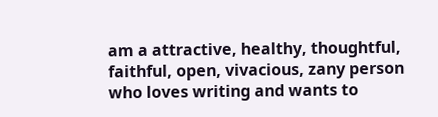am a attractive, healthy, thoughtful, faithful, open, vivacious, zany person who loves writing and wants to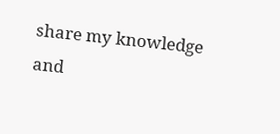share my knowledge and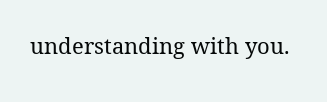understanding with you.